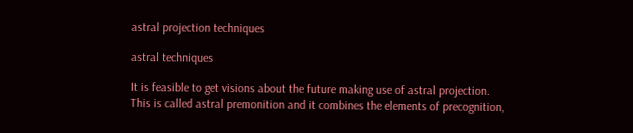astral projection techniques

astral techniques

It is feasible to get visions about the future making use of astral projection. This is called astral premonition and it combines the elements of precognition,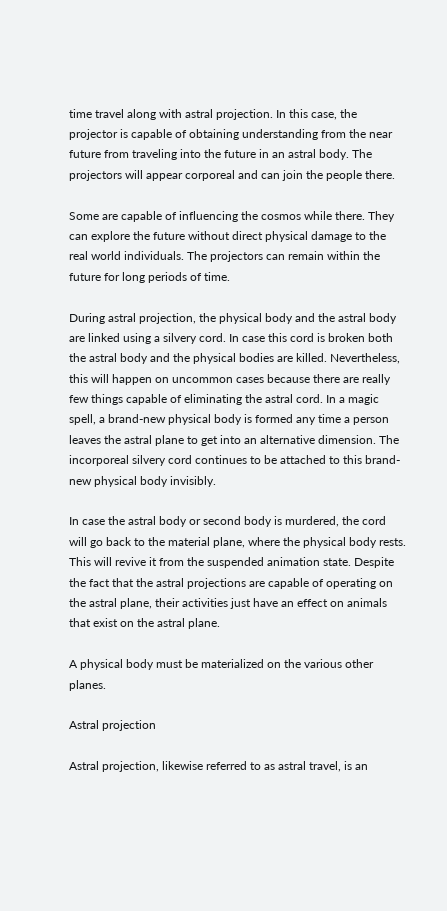time travel along with astral projection. In this case, the projector is capable of obtaining understanding from the near future from traveling into the future in an astral body. The projectors will appear corporeal and can join the people there.

Some are capable of influencing the cosmos while there. They can explore the future without direct physical damage to the real world individuals. The projectors can remain within the future for long periods of time.

During astral projection, the physical body and the astral body are linked using a silvery cord. In case this cord is broken both the astral body and the physical bodies are killed. Nevertheless, this will happen on uncommon cases because there are really few things capable of eliminating the astral cord. In a magic spell, a brand-new physical body is formed any time a person leaves the astral plane to get into an alternative dimension. The incorporeal silvery cord continues to be attached to this brand-new physical body invisibly.

In case the astral body or second body is murdered, the cord will go back to the material plane, where the physical body rests. This will revive it from the suspended animation state. Despite the fact that the astral projections are capable of operating on the astral plane, their activities just have an effect on animals that exist on the astral plane.

A physical body must be materialized on the various other planes.

Astral projection

Astral projection, likewise referred to as astral travel, is an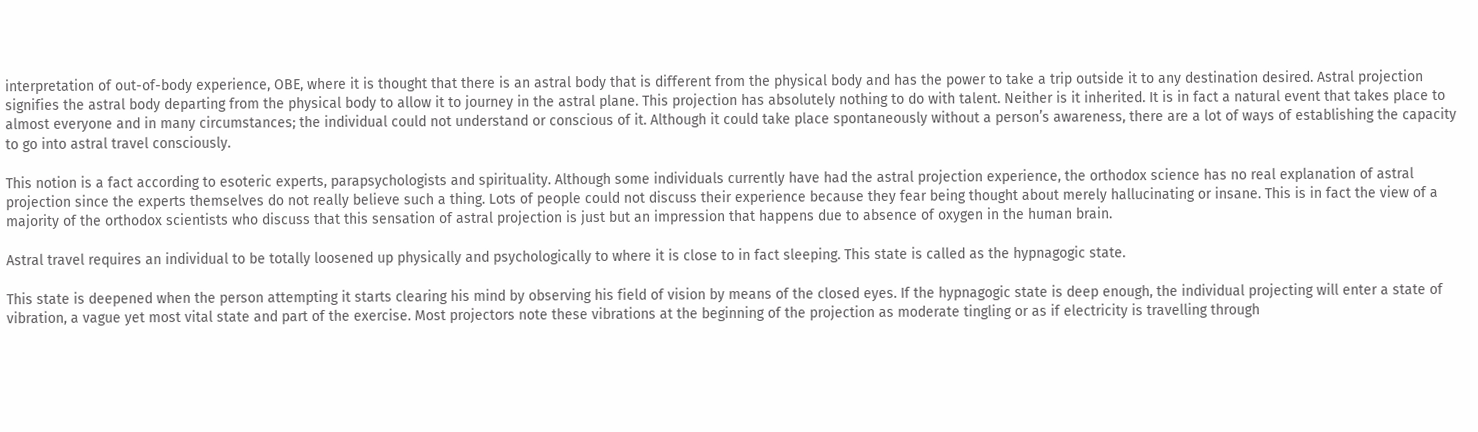interpretation of out-of-body experience, OBE, where it is thought that there is an astral body that is different from the physical body and has the power to take a trip outside it to any destination desired. Astral projection signifies the astral body departing from the physical body to allow it to journey in the astral plane. This projection has absolutely nothing to do with talent. Neither is it inherited. It is in fact a natural event that takes place to almost everyone and in many circumstances; the individual could not understand or conscious of it. Although it could take place spontaneously without a person’s awareness, there are a lot of ways of establishing the capacity to go into astral travel consciously.

This notion is a fact according to esoteric experts, parapsychologists and spirituality. Although some individuals currently have had the astral projection experience, the orthodox science has no real explanation of astral projection since the experts themselves do not really believe such a thing. Lots of people could not discuss their experience because they fear being thought about merely hallucinating or insane. This is in fact the view of a majority of the orthodox scientists who discuss that this sensation of astral projection is just but an impression that happens due to absence of oxygen in the human brain.

Astral travel requires an individual to be totally loosened up physically and psychologically to where it is close to in fact sleeping. This state is called as the hypnagogic state.

This state is deepened when the person attempting it starts clearing his mind by observing his field of vision by means of the closed eyes. If the hypnagogic state is deep enough, the individual projecting will enter a state of vibration, a vague yet most vital state and part of the exercise. Most projectors note these vibrations at the beginning of the projection as moderate tingling or as if electricity is travelling through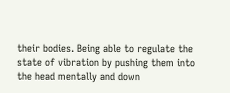their bodies. Being able to regulate the state of vibration by pushing them into the head mentally and down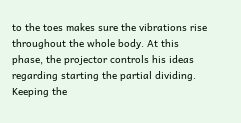to the toes makes sure the vibrations rise throughout the whole body. At this phase, the projector controls his ideas regarding starting the partial dividing. Keeping the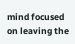mind focused on leaving the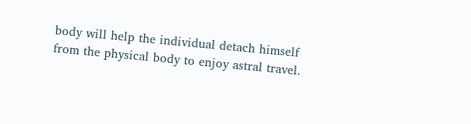body will help the individual detach himself from the physical body to enjoy astral travel.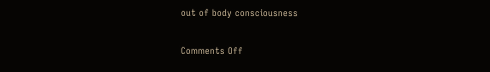out of body consciousness

Comments Off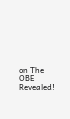on The OBE Revealed!